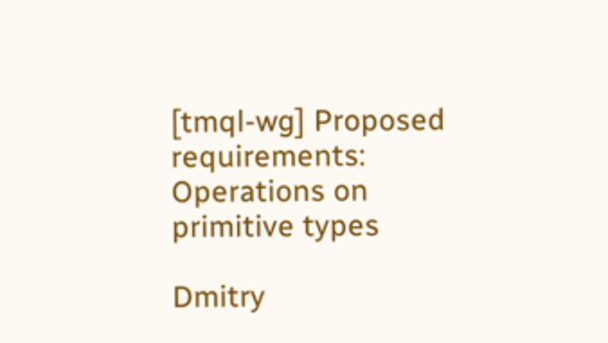[tmql-wg] Proposed requirements: Operations on primitive types

Dmitry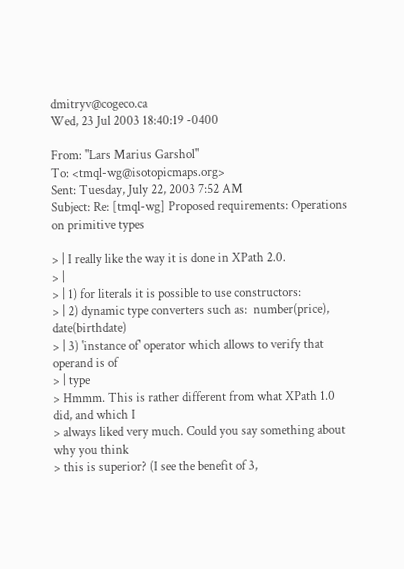dmitryv@cogeco.ca
Wed, 23 Jul 2003 18:40:19 -0400

From: "Lars Marius Garshol"
To: <tmql-wg@isotopicmaps.org>
Sent: Tuesday, July 22, 2003 7:52 AM
Subject: Re: [tmql-wg] Proposed requirements: Operations on primitive types

> | I really like the way it is done in XPath 2.0.
> |
> | 1) for literals it is possible to use constructors:
> | 2) dynamic type converters such as:  number(price), date(birthdate)
> | 3) 'instance of' operator which allows to verify that operand is of
> | type
> Hmmm. This is rather different from what XPath 1.0 did, and which I
> always liked very much. Could you say something about why you think
> this is superior? (I see the benefit of 3,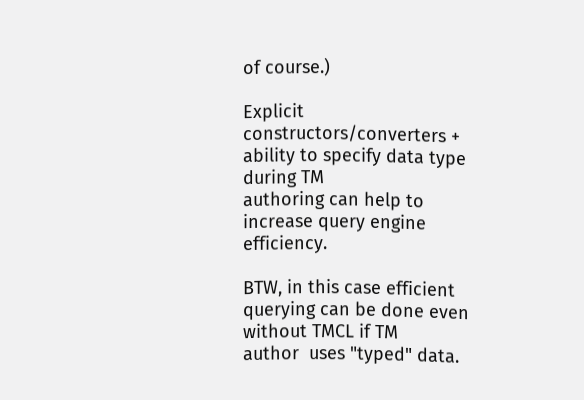of course.)

Explicit constructors/converters + ability to specify data type during TM
authoring can help to increase query engine efficiency.

BTW, in this case efficient querying can be done even without TMCL if TM
author  uses "typed" data.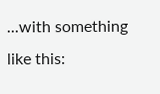...with something like this: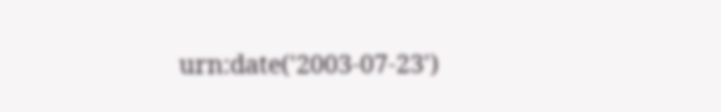urn:date('2003-07-23')